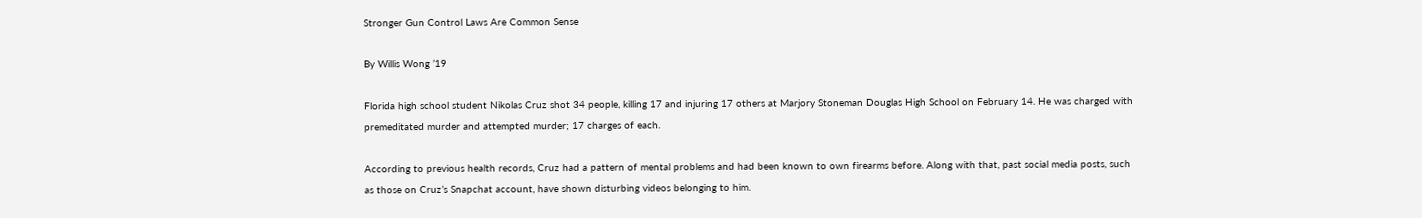Stronger Gun Control Laws Are Common Sense

By Willis Wong ’19

Florida high school student Nikolas Cruz shot 34 people, killing 17 and injuring 17 others at Marjory Stoneman Douglas High School on February 14. He was charged with premeditated murder and attempted murder; 17 charges of each.

According to previous health records, Cruz had a pattern of mental problems and had been known to own firearms before. Along with that, past social media posts, such as those on Cruz’s Snapchat account, have shown disturbing videos belonging to him.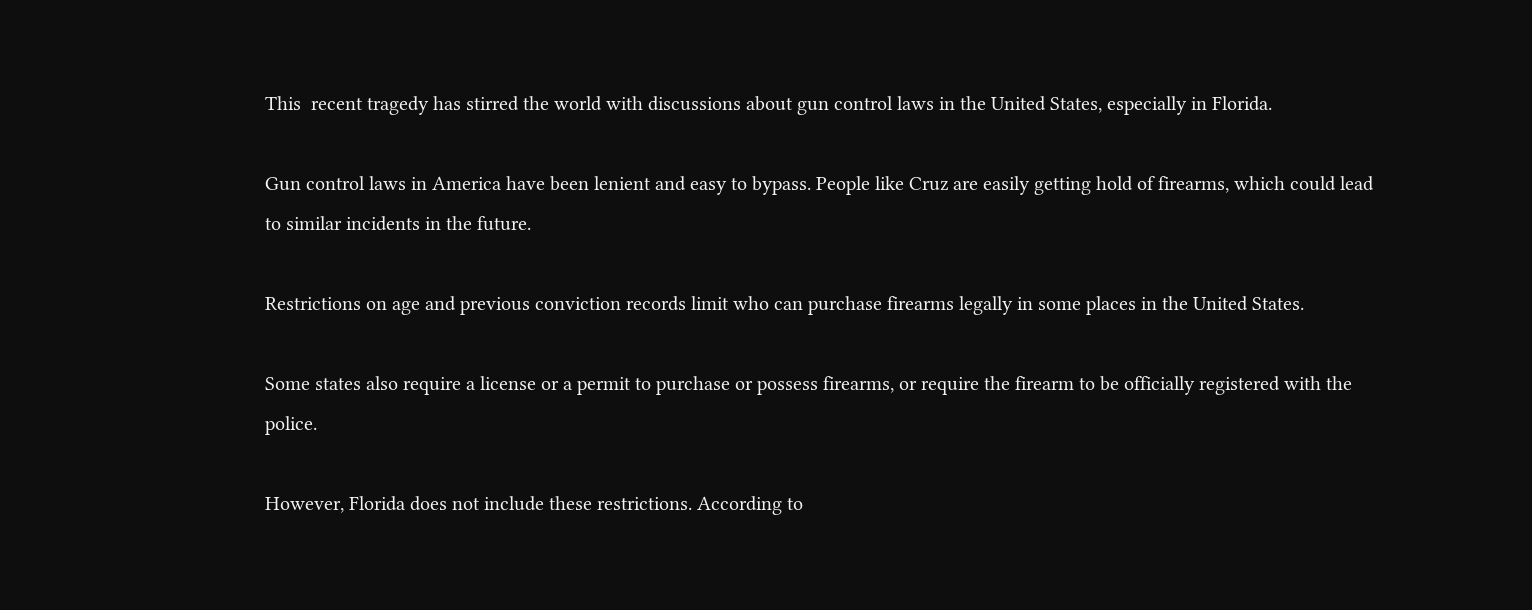This  recent tragedy has stirred the world with discussions about gun control laws in the United States, especially in Florida.

Gun control laws in America have been lenient and easy to bypass. People like Cruz are easily getting hold of firearms, which could lead to similar incidents in the future.

Restrictions on age and previous conviction records limit who can purchase firearms legally in some places in the United States.

Some states also require a license or a permit to purchase or possess firearms, or require the firearm to be officially registered with the police.

However, Florida does not include these restrictions. According to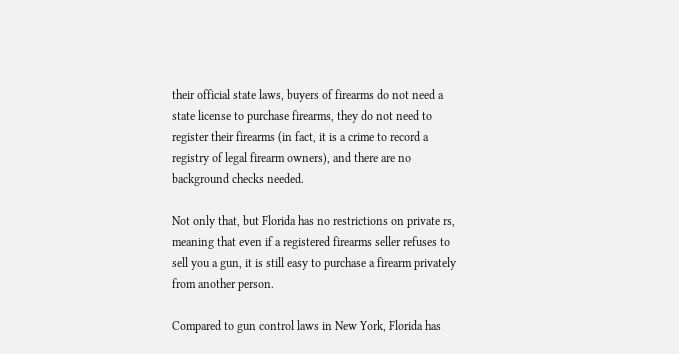their official state laws, buyers of firearms do not need a state license to purchase firearms, they do not need to register their firearms (in fact, it is a crime to record a registry of legal firearm owners), and there are no background checks needed.

Not only that, but Florida has no restrictions on private rs, meaning that even if a registered firearms seller refuses to sell you a gun, it is still easy to purchase a firearm privately from another person.

Compared to gun control laws in New York, Florida has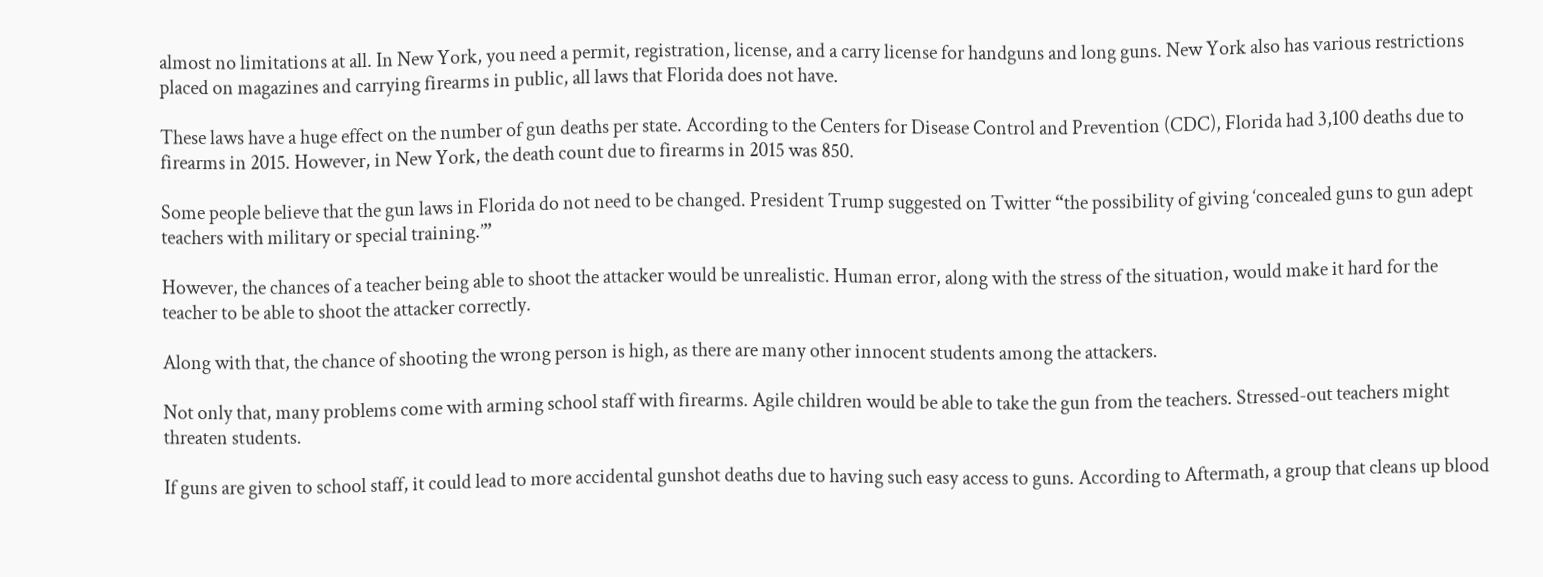almost no limitations at all. In New York, you need a permit, registration, license, and a carry license for handguns and long guns. New York also has various restrictions placed on magazines and carrying firearms in public, all laws that Florida does not have.

These laws have a huge effect on the number of gun deaths per state. According to the Centers for Disease Control and Prevention (CDC), Florida had 3,100 deaths due to firearms in 2015. However, in New York, the death count due to firearms in 2015 was 850.

Some people believe that the gun laws in Florida do not need to be changed. President Trump suggested on Twitter “the possibility of giving ‘concealed guns to gun adept teachers with military or special training.’”

However, the chances of a teacher being able to shoot the attacker would be unrealistic. Human error, along with the stress of the situation, would make it hard for the teacher to be able to shoot the attacker correctly.

Along with that, the chance of shooting the wrong person is high, as there are many other innocent students among the attackers.

Not only that, many problems come with arming school staff with firearms. Agile children would be able to take the gun from the teachers. Stressed-out teachers might threaten students.

If guns are given to school staff, it could lead to more accidental gunshot deaths due to having such easy access to guns. According to Aftermath, a group that cleans up blood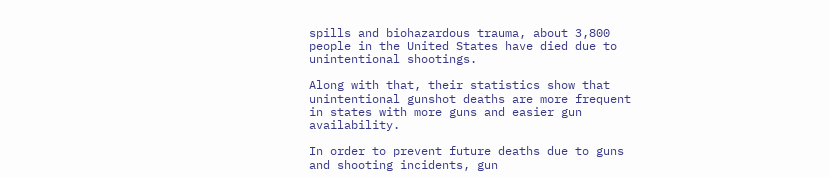spills and biohazardous trauma, about 3,800 people in the United States have died due to unintentional shootings.

Along with that, their statistics show that unintentional gunshot deaths are more frequent in states with more guns and easier gun availability.

In order to prevent future deaths due to guns and shooting incidents, gun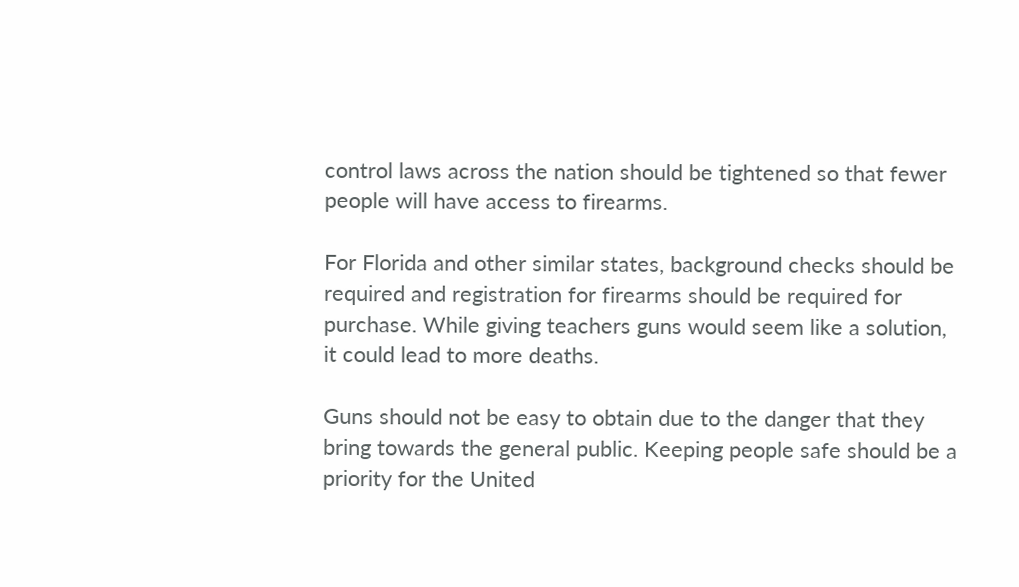control laws across the nation should be tightened so that fewer people will have access to firearms.

For Florida and other similar states, background checks should be required and registration for firearms should be required for purchase. While giving teachers guns would seem like a solution, it could lead to more deaths.

Guns should not be easy to obtain due to the danger that they bring towards the general public. Keeping people safe should be a priority for the United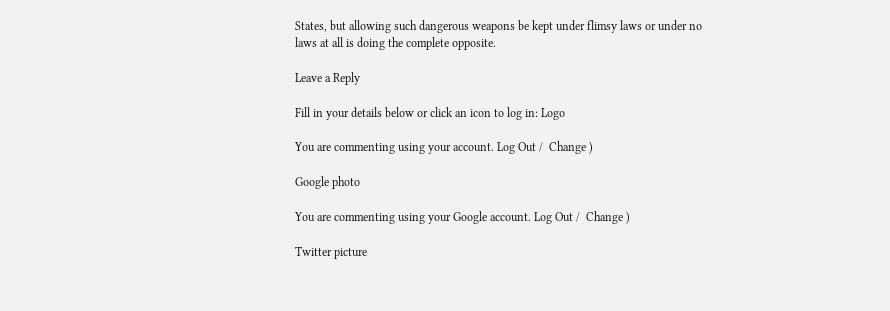States, but allowing such dangerous weapons be kept under flimsy laws or under no laws at all is doing the complete opposite.

Leave a Reply

Fill in your details below or click an icon to log in: Logo

You are commenting using your account. Log Out /  Change )

Google photo

You are commenting using your Google account. Log Out /  Change )

Twitter picture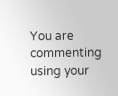You are commenting using your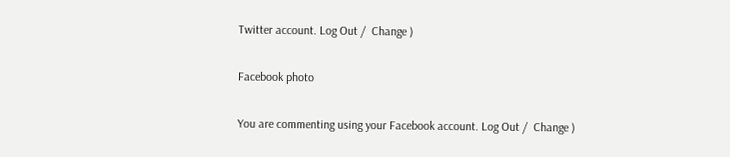Twitter account. Log Out /  Change )

Facebook photo

You are commenting using your Facebook account. Log Out /  Change )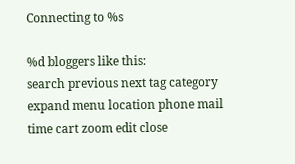Connecting to %s

%d bloggers like this:
search previous next tag category expand menu location phone mail time cart zoom edit close